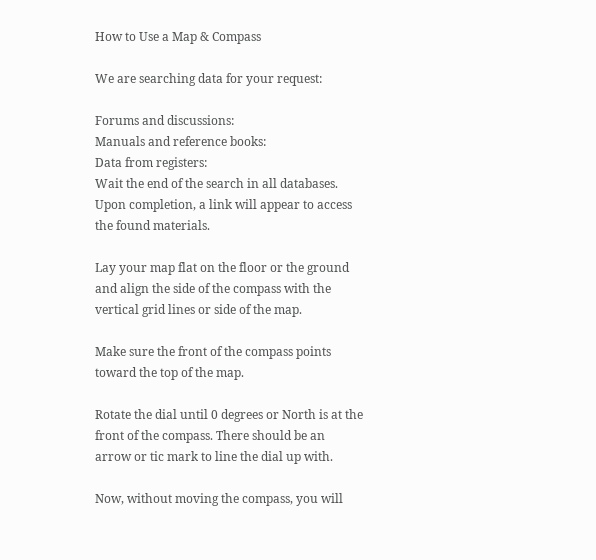How to Use a Map & Compass

We are searching data for your request:

Forums and discussions:
Manuals and reference books:
Data from registers:
Wait the end of the search in all databases.
Upon completion, a link will appear to access the found materials.

Lay your map flat on the floor or the ground and align the side of the compass with the vertical grid lines or side of the map.

Make sure the front of the compass points toward the top of the map.

Rotate the dial until 0 degrees or North is at the front of the compass. There should be an arrow or tic mark to line the dial up with.

Now, without moving the compass, you will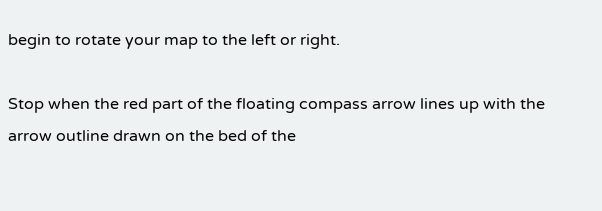begin to rotate your map to the left or right.

Stop when the red part of the floating compass arrow lines up with the arrow outline drawn on the bed of the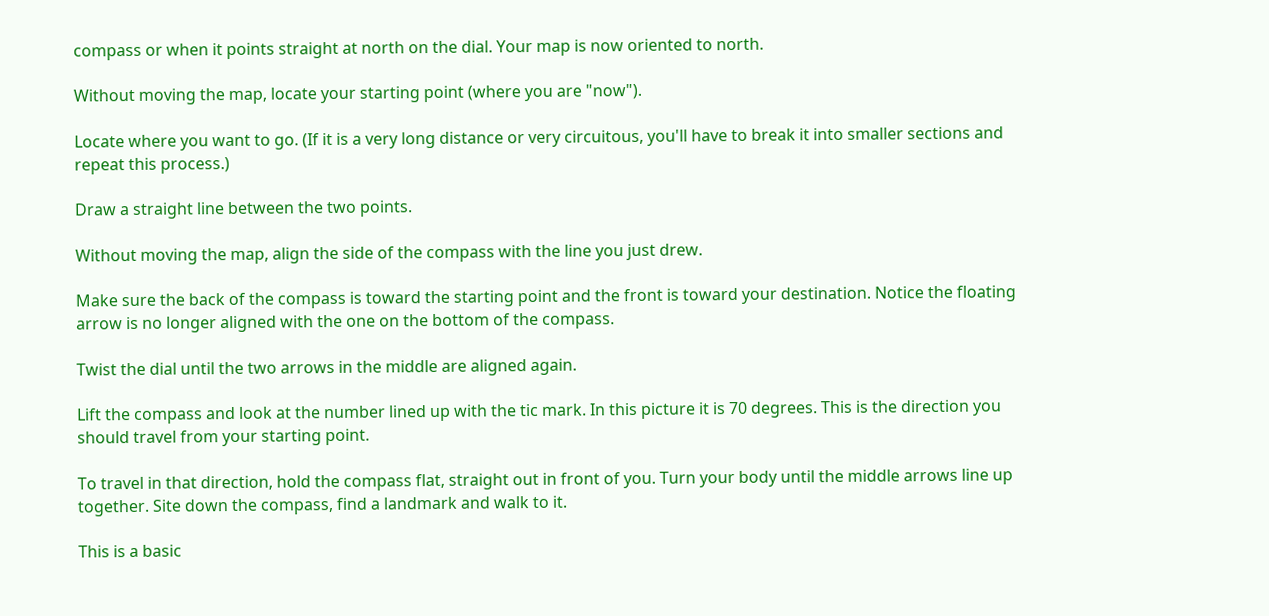compass or when it points straight at north on the dial. Your map is now oriented to north.

Without moving the map, locate your starting point (where you are "now").

Locate where you want to go. (If it is a very long distance or very circuitous, you'll have to break it into smaller sections and repeat this process.)

Draw a straight line between the two points.

Without moving the map, align the side of the compass with the line you just drew.

Make sure the back of the compass is toward the starting point and the front is toward your destination. Notice the floating arrow is no longer aligned with the one on the bottom of the compass.

Twist the dial until the two arrows in the middle are aligned again.

Lift the compass and look at the number lined up with the tic mark. In this picture it is 70 degrees. This is the direction you should travel from your starting point.

To travel in that direction, hold the compass flat, straight out in front of you. Turn your body until the middle arrows line up together. Site down the compass, find a landmark and walk to it.

This is a basic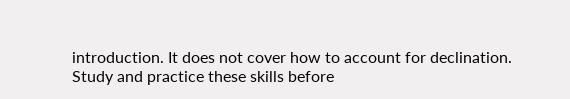introduction. It does not cover how to account for declination. Study and practice these skills before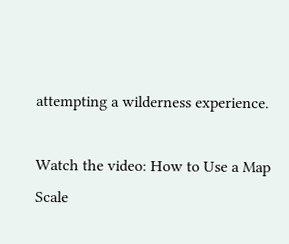attempting a wilderness experience.

Watch the video: How to Use a Map Scale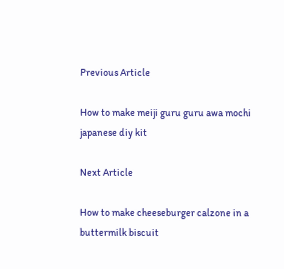Previous Article

How to make meiji guru guru awa mochi japanese diy kit

Next Article

How to make cheeseburger calzone in a buttermilk biscuit